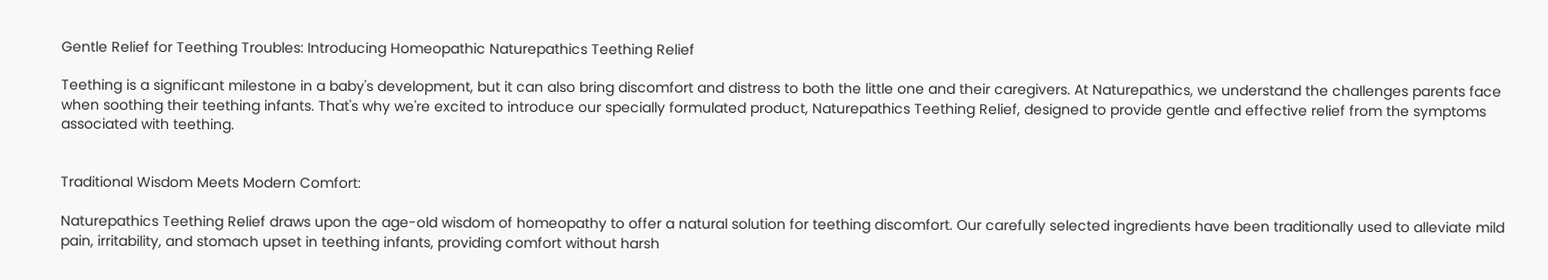Gentle Relief for Teething Troubles: Introducing Homeopathic Naturepathics Teething Relief

Teething is a significant milestone in a baby's development, but it can also bring discomfort and distress to both the little one and their caregivers. At Naturepathics, we understand the challenges parents face when soothing their teething infants. That's why we're excited to introduce our specially formulated product, Naturepathics Teething Relief, designed to provide gentle and effective relief from the symptoms associated with teething.


Traditional Wisdom Meets Modern Comfort:

Naturepathics Teething Relief draws upon the age-old wisdom of homeopathy to offer a natural solution for teething discomfort. Our carefully selected ingredients have been traditionally used to alleviate mild pain, irritability, and stomach upset in teething infants, providing comfort without harsh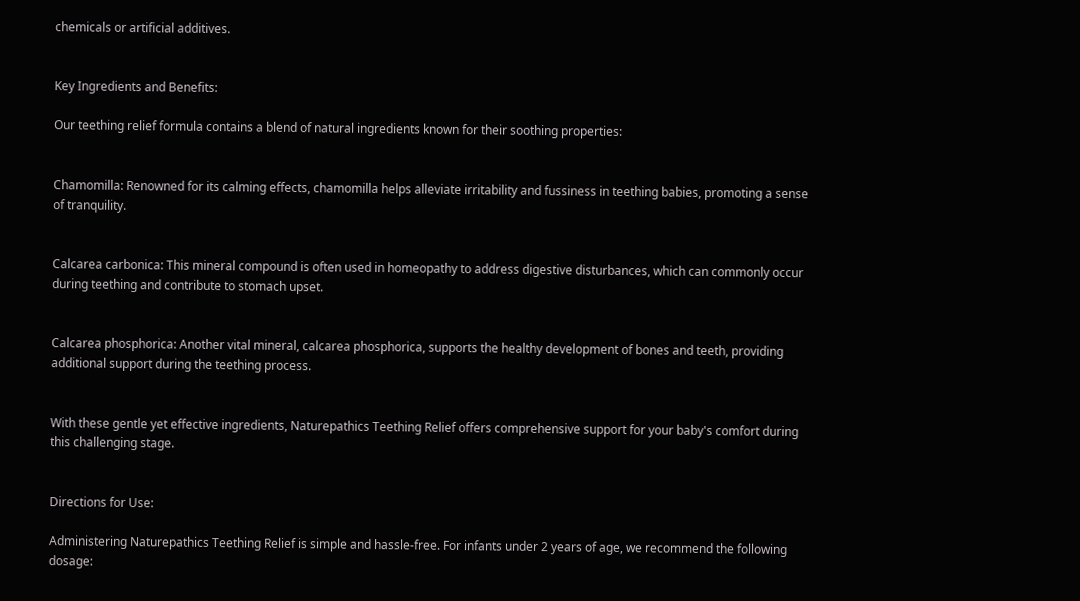chemicals or artificial additives.


Key Ingredients and Benefits:

Our teething relief formula contains a blend of natural ingredients known for their soothing properties:


Chamomilla: Renowned for its calming effects, chamomilla helps alleviate irritability and fussiness in teething babies, promoting a sense of tranquility.


Calcarea carbonica: This mineral compound is often used in homeopathy to address digestive disturbances, which can commonly occur during teething and contribute to stomach upset.


Calcarea phosphorica: Another vital mineral, calcarea phosphorica, supports the healthy development of bones and teeth, providing additional support during the teething process.


With these gentle yet effective ingredients, Naturepathics Teething Relief offers comprehensive support for your baby's comfort during this challenging stage.


Directions for Use:

Administering Naturepathics Teething Relief is simple and hassle-free. For infants under 2 years of age, we recommend the following dosage: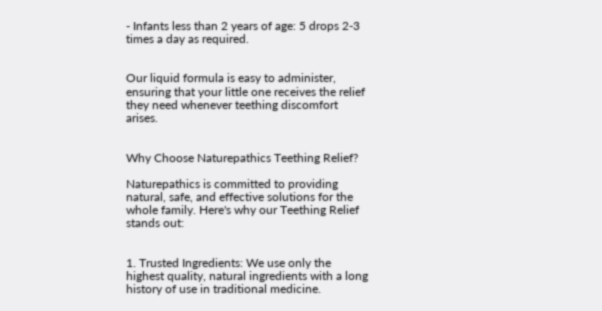- Infants less than 2 years of age: 5 drops 2-3 times a day as required.


Our liquid formula is easy to administer, ensuring that your little one receives the relief they need whenever teething discomfort arises.


Why Choose Naturepathics Teething Relief?

Naturepathics is committed to providing natural, safe, and effective solutions for the whole family. Here's why our Teething Relief stands out:


1. Trusted Ingredients: We use only the highest quality, natural ingredients with a long history of use in traditional medicine.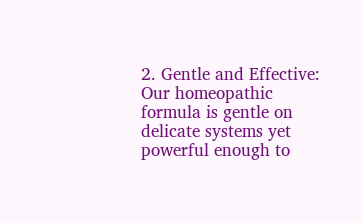2. Gentle and Effective: Our homeopathic formula is gentle on delicate systems yet powerful enough to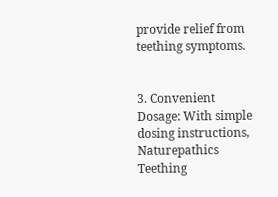provide relief from teething symptoms.


3. Convenient Dosage: With simple dosing instructions, Naturepathics Teething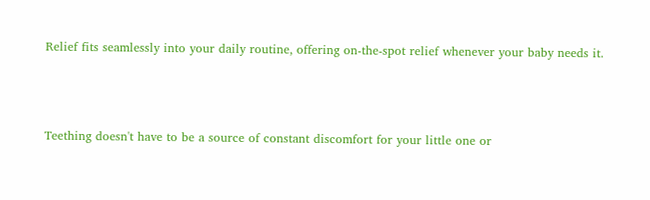Relief fits seamlessly into your daily routine, offering on-the-spot relief whenever your baby needs it.



Teething doesn't have to be a source of constant discomfort for your little one or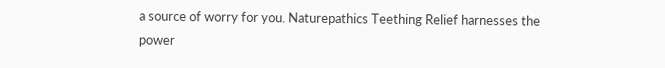a source of worry for you. Naturepathics Teething Relief harnesses the power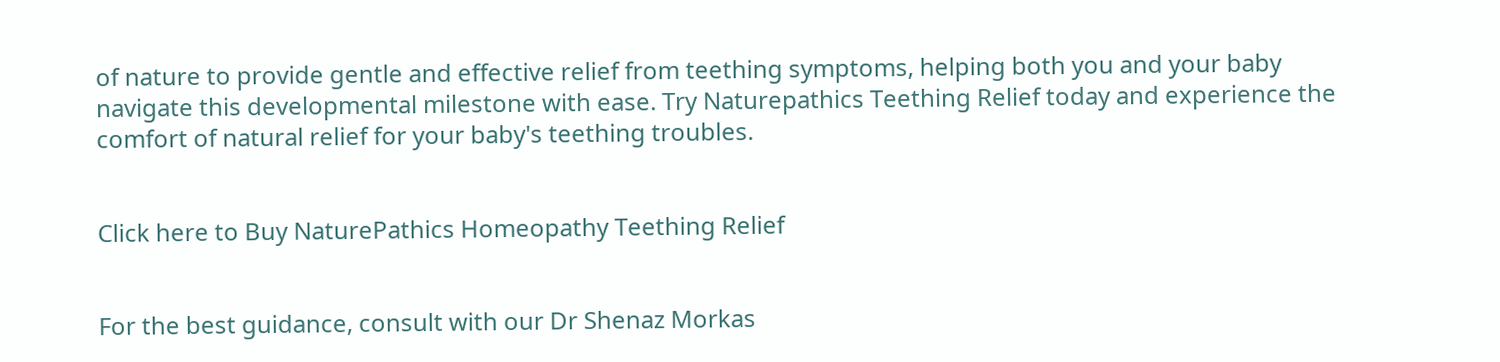of nature to provide gentle and effective relief from teething symptoms, helping both you and your baby navigate this developmental milestone with ease. Try Naturepathics Teething Relief today and experience the comfort of natural relief for your baby's teething troubles.


Click here to Buy NaturePathics Homeopathy Teething Relief


For the best guidance, consult with our Dr Shenaz Morkas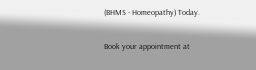(BHMS - Homeopathy) Today.


Book your appointment at